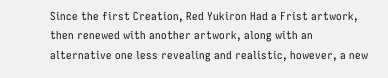Since the first Creation, Red Yukiron Had a Frist artwork, then renewed with another artwork, along with an alternative one less revealing and realistic, however, a new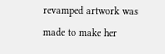revamped artwork was made to make her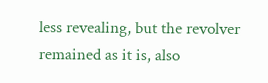less revealing, but the revolver remained as it is, also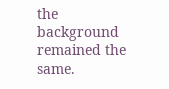the background remained the same.